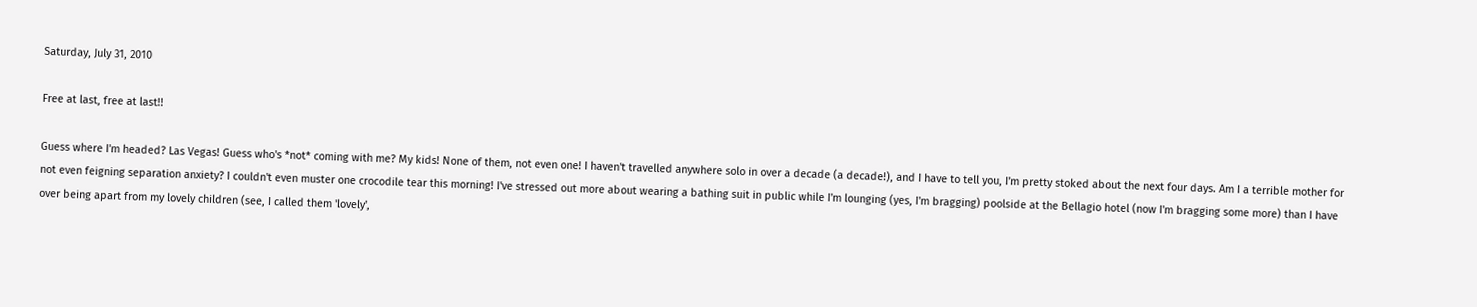Saturday, July 31, 2010

Free at last, free at last!!

Guess where I'm headed? Las Vegas! Guess who's *not* coming with me? My kids! None of them, not even one! I haven't travelled anywhere solo in over a decade (a decade!), and I have to tell you, I'm pretty stoked about the next four days. Am I a terrible mother for not even feigning separation anxiety? I couldn't even muster one crocodile tear this morning! I've stressed out more about wearing a bathing suit in public while I'm lounging (yes, I'm bragging) poolside at the Bellagio hotel (now I'm bragging some more) than I have over being apart from my lovely children (see, I called them 'lovely',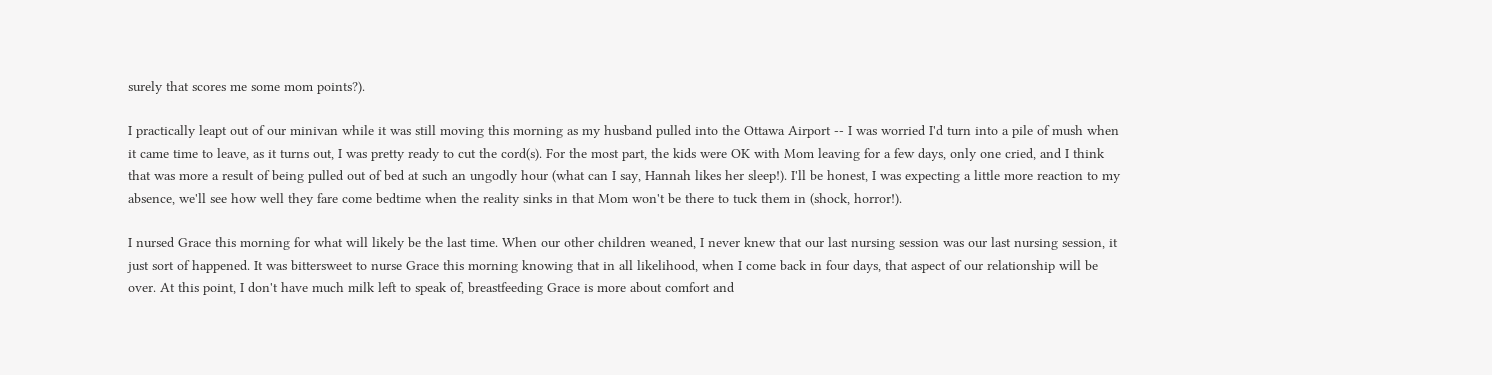surely that scores me some mom points?).

I practically leapt out of our minivan while it was still moving this morning as my husband pulled into the Ottawa Airport -- I was worried I'd turn into a pile of mush when it came time to leave, as it turns out, I was pretty ready to cut the cord(s). For the most part, the kids were OK with Mom leaving for a few days, only one cried, and I think that was more a result of being pulled out of bed at such an ungodly hour (what can I say, Hannah likes her sleep!). I'll be honest, I was expecting a little more reaction to my absence, we'll see how well they fare come bedtime when the reality sinks in that Mom won't be there to tuck them in (shock, horror!).

I nursed Grace this morning for what will likely be the last time. When our other children weaned, I never knew that our last nursing session was our last nursing session, it just sort of happened. It was bittersweet to nurse Grace this morning knowing that in all likelihood, when I come back in four days, that aspect of our relationship will be over. At this point, I don't have much milk left to speak of, breastfeeding Grace is more about comfort and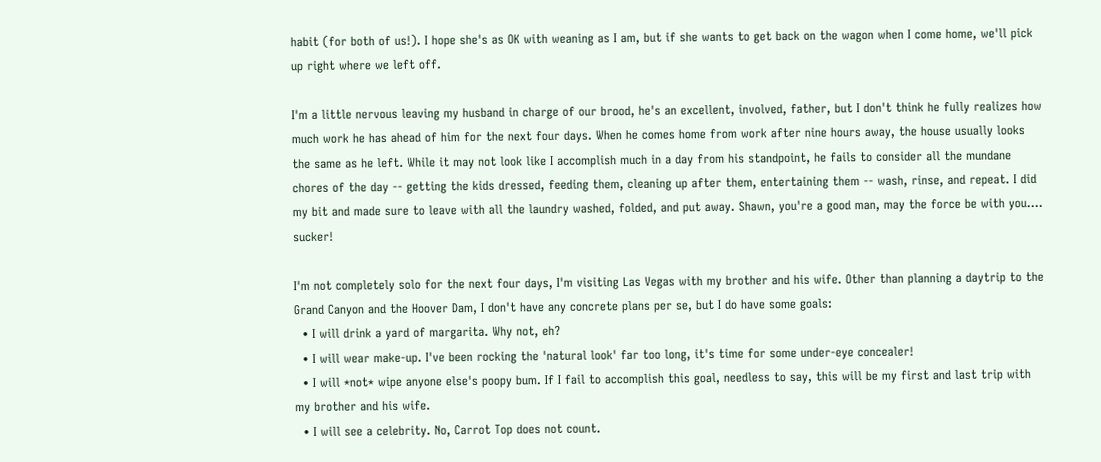habit (for both of us!). I hope she's as OK with weaning as I am, but if she wants to get back on the wagon when I come home, we'll pick up right where we left off.

I'm a little nervous leaving my husband in charge of our brood, he's an excellent, involved, father, but I don't think he fully realizes how much work he has ahead of him for the next four days. When he comes home from work after nine hours away, the house usually looks the same as he left. While it may not look like I accomplish much in a day from his standpoint, he fails to consider all the mundane chores of the day -- getting the kids dressed, feeding them, cleaning up after them, entertaining them -- wash, rinse, and repeat. I did my bit and made sure to leave with all the laundry washed, folded, and put away. Shawn, you're a good man, may the force be with you.... sucker!

I'm not completely solo for the next four days, I'm visiting Las Vegas with my brother and his wife. Other than planning a daytrip to the Grand Canyon and the Hoover Dam, I don't have any concrete plans per se, but I do have some goals:
  • I will drink a yard of margarita. Why not, eh?
  • I will wear make-up. I've been rocking the 'natural look' far too long, it's time for some under-eye concealer!
  • I will *not* wipe anyone else's poopy bum. If I fail to accomplish this goal, needless to say, this will be my first and last trip with my brother and his wife.
  • I will see a celebrity. No, Carrot Top does not count.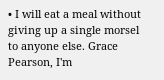• I will eat a meal without giving up a single morsel to anyone else. Grace Pearson, I'm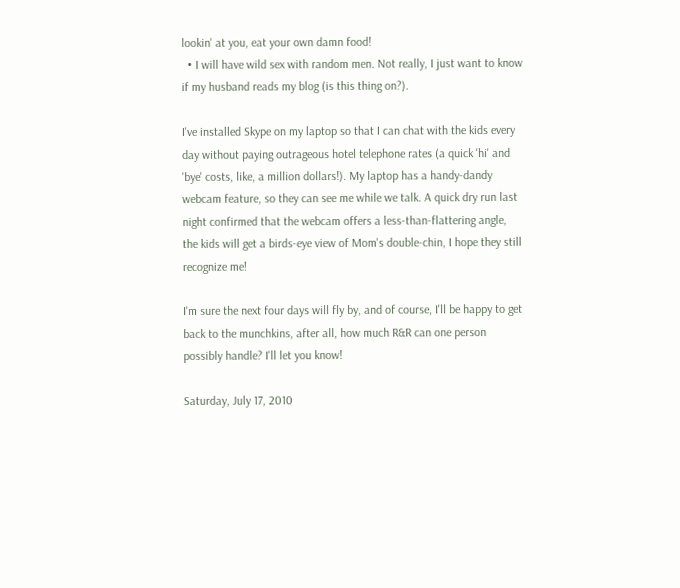lookin' at you, eat your own damn food!
  • I will have wild sex with random men. Not really, I just want to know if my husband reads my blog (is this thing on?).

I've installed Skype on my laptop so that I can chat with the kids every day without paying outrageous hotel telephone rates (a quick 'hi' and 'bye' costs, like, a million dollars!). My laptop has a handy-dandy webcam feature, so they can see me while we talk. A quick dry run last night confirmed that the webcam offers a less-than-flattering angle, the kids will get a birds-eye view of Mom's double-chin, I hope they still recognize me!

I'm sure the next four days will fly by, and of course, I'll be happy to get back to the munchkins, after all, how much R&R can one person possibly handle? I'll let you know!

Saturday, July 17, 2010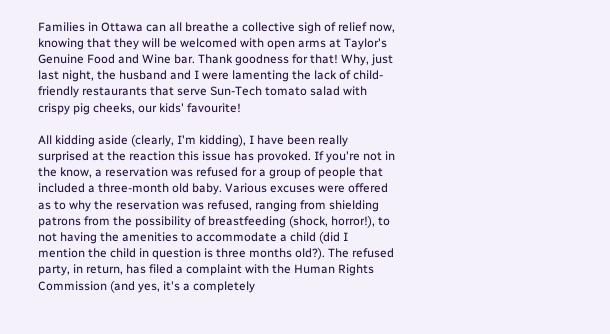Families in Ottawa can all breathe a collective sigh of relief now, knowing that they will be welcomed with open arms at Taylor's Genuine Food and Wine bar. Thank goodness for that! Why, just last night, the husband and I were lamenting the lack of child-friendly restaurants that serve Sun-Tech tomato salad with crispy pig cheeks, our kids' favourite!

All kidding aside (clearly, I'm kidding), I have been really surprised at the reaction this issue has provoked. If you're not in the know, a reservation was refused for a group of people that included a three-month old baby. Various excuses were offered as to why the reservation was refused, ranging from shielding patrons from the possibility of breastfeeding (shock, horror!), to not having the amenities to accommodate a child (did I mention the child in question is three months old?). The refused party, in return, has filed a complaint with the Human Rights Commission (and yes, it's a completely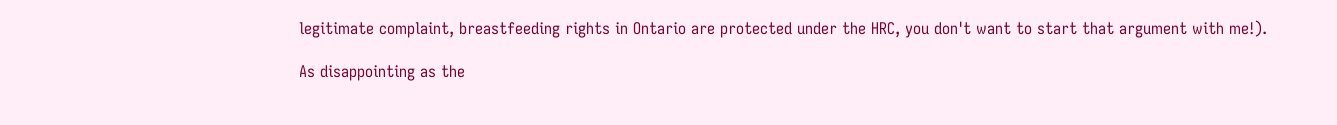legitimate complaint, breastfeeding rights in Ontario are protected under the HRC, you don't want to start that argument with me!).

As disappointing as the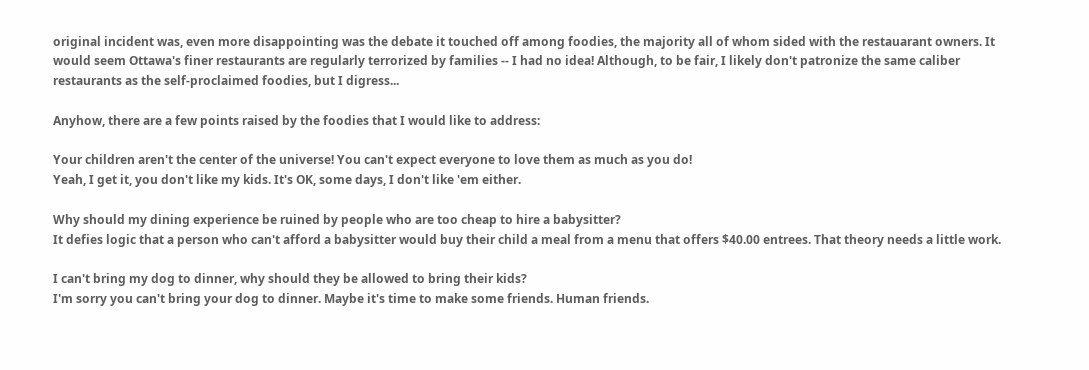original incident was, even more disappointing was the debate it touched off among foodies, the majority all of whom sided with the restauarant owners. It would seem Ottawa's finer restaurants are regularly terrorized by families -- I had no idea! Although, to be fair, I likely don't patronize the same caliber restaurants as the self-proclaimed foodies, but I digress...

Anyhow, there are a few points raised by the foodies that I would like to address:

Your children aren't the center of the universe! You can't expect everyone to love them as much as you do!
Yeah, I get it, you don't like my kids. It's OK, some days, I don't like 'em either.

Why should my dining experience be ruined by people who are too cheap to hire a babysitter?
It defies logic that a person who can't afford a babysitter would buy their child a meal from a menu that offers $40.00 entrees. That theory needs a little work.

I can't bring my dog to dinner, why should they be allowed to bring their kids?
I'm sorry you can't bring your dog to dinner. Maybe it's time to make some friends. Human friends.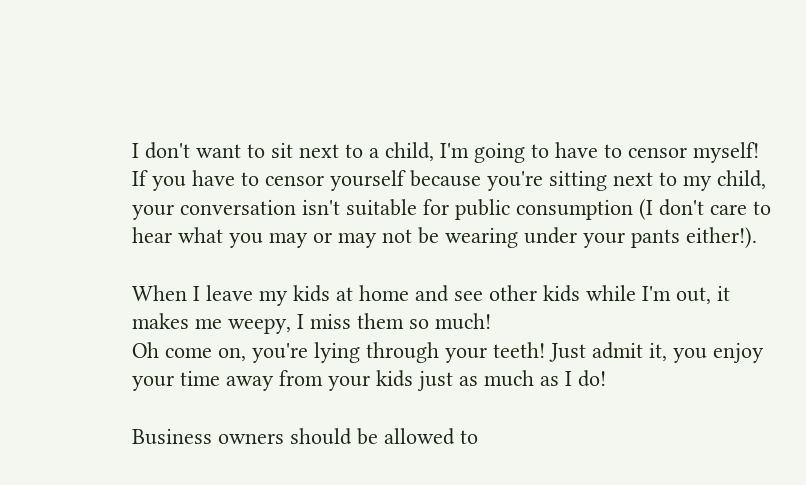I don't want to sit next to a child, I'm going to have to censor myself!
If you have to censor yourself because you're sitting next to my child, your conversation isn't suitable for public consumption (I don't care to hear what you may or may not be wearing under your pants either!).

When I leave my kids at home and see other kids while I'm out, it makes me weepy, I miss them so much!
Oh come on, you're lying through your teeth! Just admit it, you enjoy your time away from your kids just as much as I do!

Business owners should be allowed to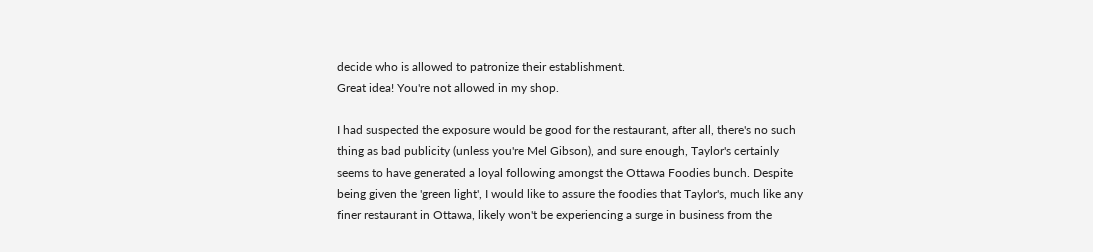decide who is allowed to patronize their establishment.
Great idea! You're not allowed in my shop.

I had suspected the exposure would be good for the restaurant, after all, there's no such thing as bad publicity (unless you're Mel Gibson), and sure enough, Taylor's certainly seems to have generated a loyal following amongst the Ottawa Foodies bunch. Despite being given the 'green light', I would like to assure the foodies that Taylor's, much like any finer restaurant in Ottawa, likely won't be experiencing a surge in business from the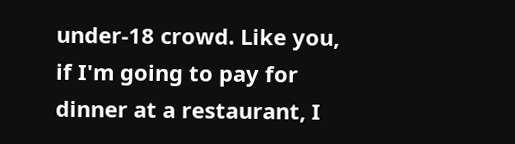under-18 crowd. Like you, if I'm going to pay for dinner at a restaurant, I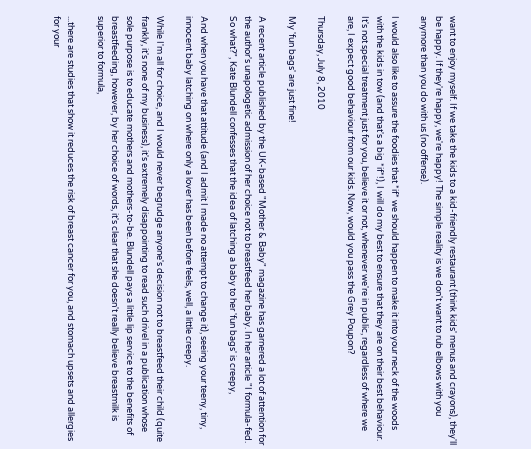want to enjoy myself. If we take the kids to a kid-friendly restaurant (think kids' menus and crayons), they'll be happy. If they're happy, we're happy! The simple reality is we don't want to rub elbows with you anymore than you do with us (no offense).

I would also like to assure the foodies that *if* we should happen to make it into your neck of the woods with the kids in tow (and that's a big *if*!), I will do my best to ensure that they are on their best behaviour. It's not special treatment just for you, believe it or not, whenever we're in public, regardless of where we are, I expect good behaviour from our kids. Now, would you pass the Grey Poupon?

Thursday, July 8, 2010

My 'fun bags' are just fine!

A recent article published by the UK-based "Mother & Baby" magazine has garnered a lot of attention for the author's unapologetic admission of her choice not to breastfeed her baby. In her article "I formula-fed. So what?", Kate Blundell confesses that the idea of latching a baby to her 'fun bags' is creepy,

And when you have that attitude (and I admit I made no attempt to change it), seeing your teeny, tiny, innocent baby latching on where only a lover has been before feels, well, a little creepy.

While I'm all for choice, and I would never begrudge anyone's decision not to breastfeed their child (quite frankly, it's none of my business), it's extremely disappointing to read such drivel in a publication whose sole purpose is to educate mothers and mothers-to-be. Blundell pays a little lip service to the benefits of breastfeeding, however, by her choice of words, it's clear that she doesn't really believe breastmilk is superior to formula,

...there are studies that show it reduces the risk of breast cancer for you, and stomach upsets and allergies for your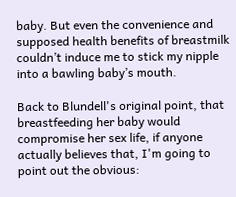baby. But even the convenience and supposed health benefits of breastmilk couldn’t induce me to stick my nipple into a bawling baby’s mouth.

Back to Blundell's original point, that breastfeeding her baby would compromise her sex life, if anyone actually believes that, I'm going to point out the obvious: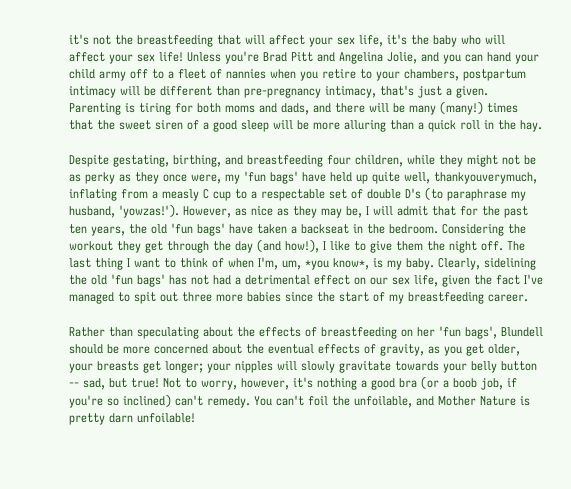it's not the breastfeeding that will affect your sex life, it's the baby who will affect your sex life! Unless you're Brad Pitt and Angelina Jolie, and you can hand your child army off to a fleet of nannies when you retire to your chambers, postpartum intimacy will be different than pre-pregnancy intimacy, that's just a given. Parenting is tiring for both moms and dads, and there will be many (many!) times that the sweet siren of a good sleep will be more alluring than a quick roll in the hay.

Despite gestating, birthing, and breastfeeding four children, while they might not be as perky as they once were, my 'fun bags' have held up quite well, thankyouverymuch, inflating from a measly C cup to a respectable set of double D's (to paraphrase my husband, 'yowzas!'). However, as nice as they may be, I will admit that for the past ten years, the old 'fun bags' have taken a backseat in the bedroom. Considering the workout they get through the day (and how!), I like to give them the night off. The last thing I want to think of when I'm, um, *you know*, is my baby. Clearly, sidelining the old 'fun bags' has not had a detrimental effect on our sex life, given the fact I've managed to spit out three more babies since the start of my breastfeeding career.

Rather than speculating about the effects of breastfeeding on her 'fun bags', Blundell should be more concerned about the eventual effects of gravity, as you get older, your breasts get longer; your nipples will slowly gravitate towards your belly button -- sad, but true! Not to worry, however, it's nothing a good bra (or a boob job, if you're so inclined) can't remedy. You can't foil the unfoilable, and Mother Nature is pretty darn unfoilable!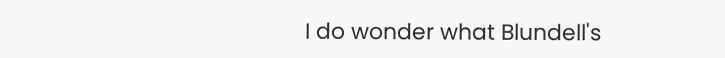I do wonder what Blundell's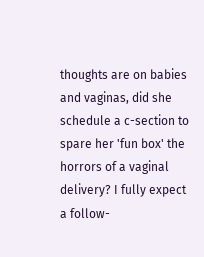thoughts are on babies and vaginas, did she schedule a c-section to spare her 'fun box' the horrors of a vaginal delivery? I fully expect a follow-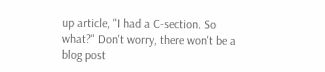up article, "I had a C-section. So what?" Don't worry, there won't be a blog post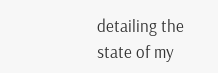detailing the state of my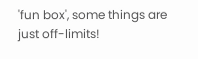'fun box', some things are just off-limits!